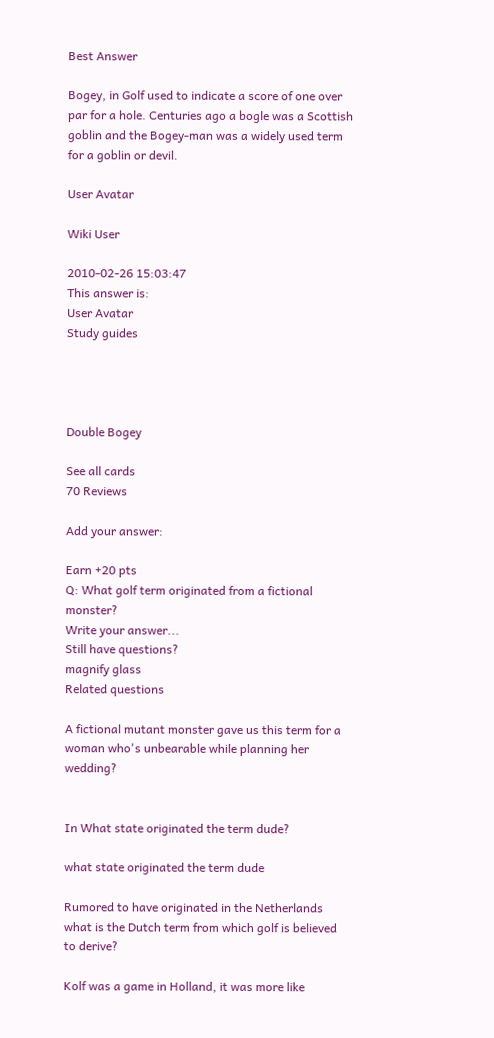Best Answer

Bogey, in Golf used to indicate a score of one over par for a hole. Centuries ago a bogle was a Scottish goblin and the Bogey-man was a widely used term for a goblin or devil.

User Avatar

Wiki User

2010-02-26 15:03:47
This answer is:
User Avatar
Study guides




Double Bogey

See all cards
70 Reviews

Add your answer:

Earn +20 pts
Q: What golf term originated from a fictional monster?
Write your answer...
Still have questions?
magnify glass
Related questions

A fictional mutant monster gave us this term for a woman who's unbearable while planning her wedding?


In What state originated the term dude?

what state originated the term dude

Rumored to have originated in the Netherlands what is the Dutch term from which golf is believed to derive?

Kolf was a game in Holland, it was more like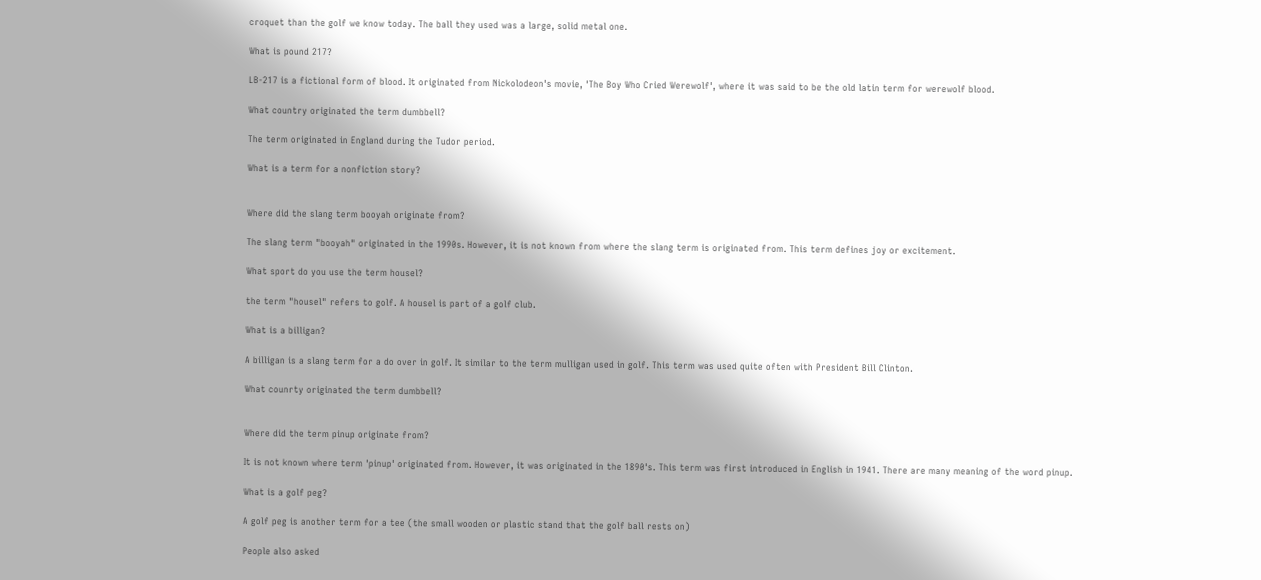croquet than the golf we know today. The ball they used was a large, solid metal one.

What is pound 217?

LB-217 is a fictional form of blood. It originated from Nickolodeon's movie, 'The Boy Who Cried Werewolf', where it was said to be the old latin term for werewolf blood.

What country originated the term dumbbell?

The term originated in England during the Tudor period.

What is a term for a nonfiction story?


Where did the slang term booyah originate from?

The slang term "booyah" originated in the 1990s. However, it is not known from where the slang term is originated from. This term defines joy or excitement.

What sport do you use the term housel?

the term "housel" refers to golf. A housel is part of a golf club.

What is a billigan?

A billigan is a slang term for a do over in golf. It similar to the term mulligan used in golf. This term was used quite often with President Bill Clinton.

What counrty originated the term dumbbell?


Where did the term pinup originate from?

It is not known where term 'pinup' originated from. However, it was originated in the 1890's. This term was first introduced in English in 1941. There are many meaning of the word pinup.

What is a golf peg?

A golf peg is another term for a tee (the small wooden or plastic stand that the golf ball rests on)

People also asked